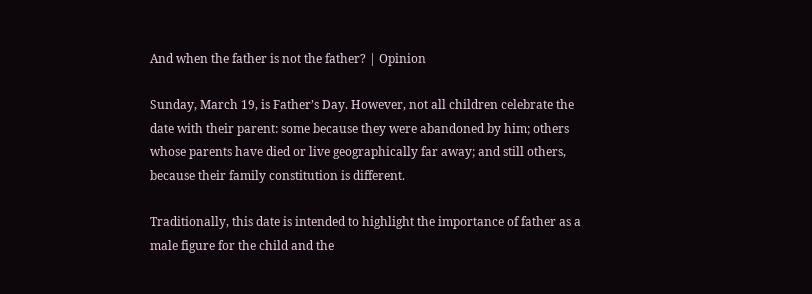And when the father is not the father? | Opinion

Sunday, March 19, is Father’s Day. However, not all children celebrate the date with their parent: some because they were abandoned by him; others whose parents have died or live geographically far away; and still others, because their family constitution is different.

Traditionally, this date is intended to highlight the importance of father as a male figure for the child and the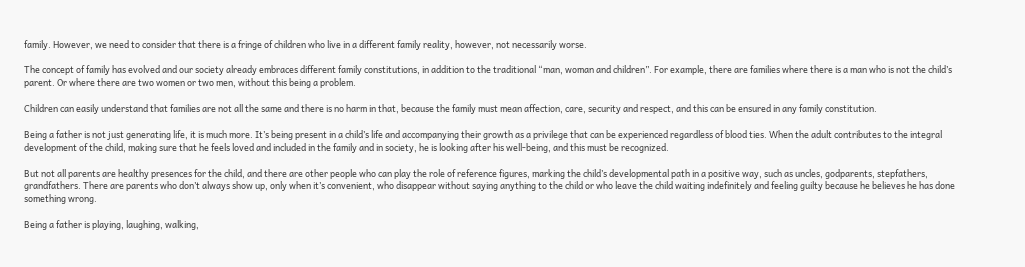family. However, we need to consider that there is a fringe of children who live in a different family reality, however, not necessarily worse.

The concept of family has evolved and our society already embraces different family constitutions, in addition to the traditional “man, woman and children”. For example, there are families where there is a man who is not the child’s parent. Or where there are two women or two men, without this being a problem.

Children can easily understand that families are not all the same and there is no harm in that, because the family must mean affection, care, security and respect, and this can be ensured in any family constitution.

Being a father is not just generating life, it is much more. It’s being present in a child’s life and accompanying their growth as a privilege that can be experienced regardless of blood ties. When the adult contributes to the integral development of the child, making sure that he feels loved and included in the family and in society, he is looking after his well-being, and this must be recognized.

But not all parents are healthy presences for the child, and there are other people who can play the role of reference figures, marking the child’s developmental path in a positive way, such as uncles, godparents, stepfathers, grandfathers. There are parents who don’t always show up, only when it’s convenient, who disappear without saying anything to the child or who leave the child waiting indefinitely and feeling guilty because he believes he has done something wrong.

Being a father is playing, laughing, walking,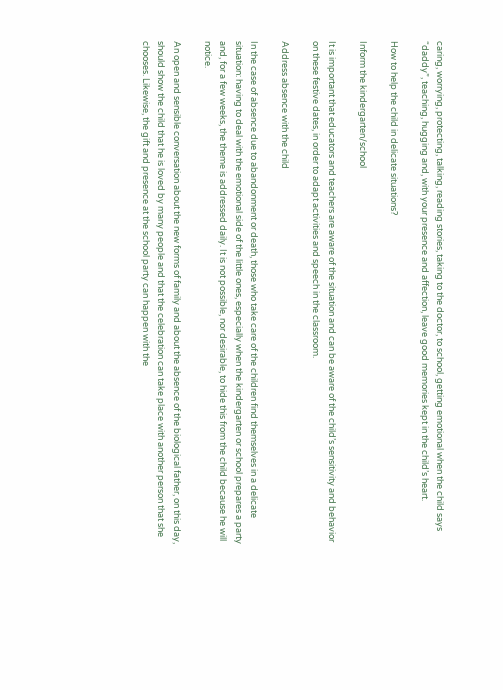caring, worrying, protecting, talking, reading stories, taking to the doctor, to school, getting emotional when the child says “daddy”, teaching, hugging and, with your presence and affection, leave good memories kept in the child’s heart.

How to help the child in delicate situations?

Inform the kindergarten/school

It is important that educators and teachers are aware of the situation and can be aware of the child’s sensitivity and behavior on these festive dates, in order to adapt activities and speech in the classroom.

Address absence with the child

In the case of absence due to abandonment or death, those who take care of the children find themselves in a delicate situation: having to deal with the emotional side of the little ones, especially when the kindergarten or school prepares a party and, for a few weeks, the theme is addressed daily. It is not possible, nor desirable, to hide this from the child because he will notice.

An open and sensible conversation about the new forms of family and about the absence of the biological father, on this day, should show the child that he is loved by many people and that the celebration can take place with another person that she chooses. Likewise, the gift and presence at the school party can happen with the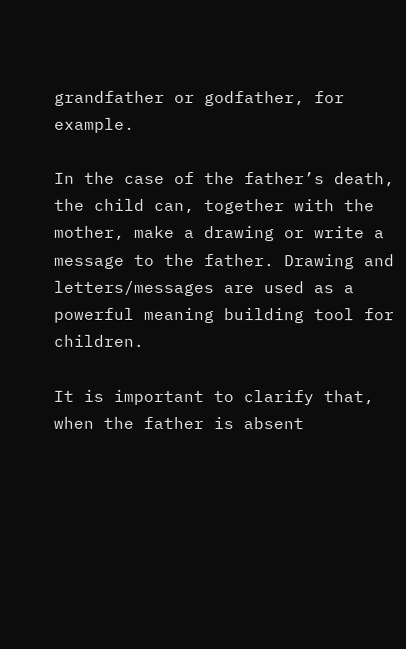grandfather or godfather, for example.

In the case of the father’s death, the child can, together with the mother, make a drawing or write a message to the father. Drawing and letters/messages are used as a powerful meaning building tool for children.

It is important to clarify that, when the father is absent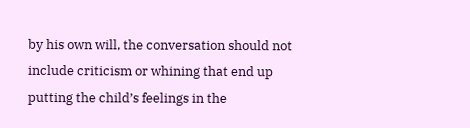by his own will, the conversation should not include criticism or whining that end up putting the child’s feelings in the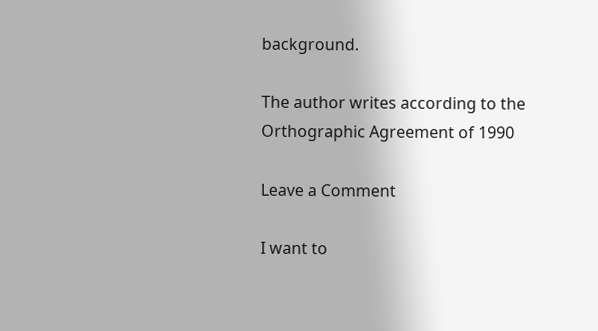background.

The author writes according to the Orthographic Agreement of 1990

Leave a Comment

I want to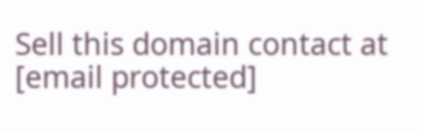Sell this domain contact at [email protected]